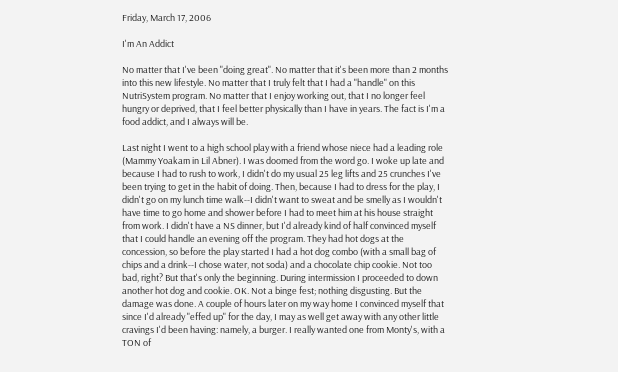Friday, March 17, 2006

I'm An Addict

No matter that I've been "doing great". No matter that it's been more than 2 months into this new lifestyle. No matter that I truly felt that I had a "handle" on this NutriSystem program. No matter that I enjoy working out, that I no longer feel hungry or deprived, that I feel better physically than I have in years. The fact is I'm a food addict, and I always will be.

Last night I went to a high school play with a friend whose niece had a leading role (Mammy Yoakam in Lil Abner). I was doomed from the word go. I woke up late and because I had to rush to work, I didn't do my usual 25 leg lifts and 25 crunches I've been trying to get in the habit of doing. Then, because I had to dress for the play, I didn't go on my lunch time walk--I didn't want to sweat and be smelly as I wouldn't have time to go home and shower before I had to meet him at his house straight from work. I didn't have a NS dinner, but I'd already kind of half convinced myself that I could handle an evening off the program. They had hot dogs at the concession, so before the play started I had a hot dog combo (with a small bag of chips and a drink--I chose water, not soda) and a chocolate chip cookie. Not too bad, right? But that's only the beginning. During intermission I proceeded to down another hot dog and cookie. OK. Not a binge fest; nothing disgusting. But the damage was done. A couple of hours later on my way home I convinced myself that since I'd already "effed up" for the day, I may as well get away with any other little cravings I'd been having: namely, a burger. I really wanted one from Monty's, with a TON of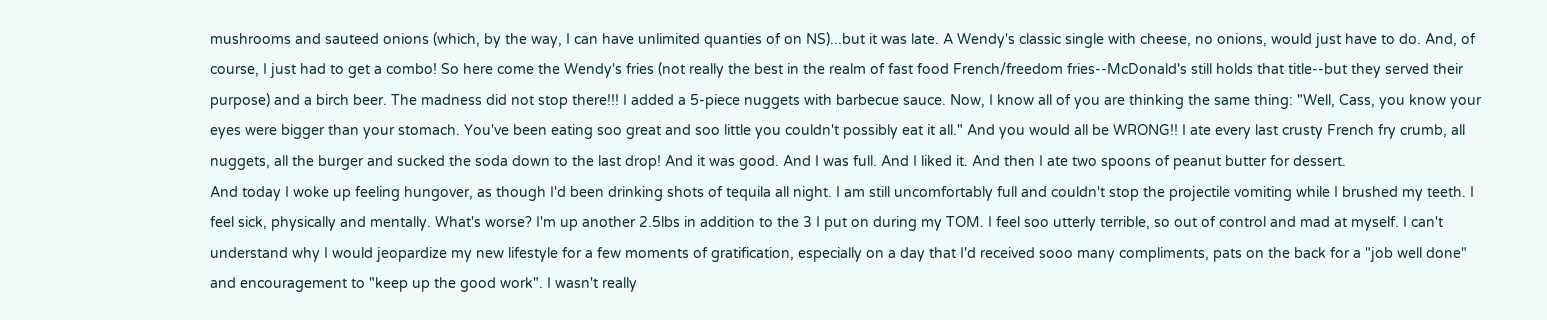mushrooms and sauteed onions (which, by the way, I can have unlimited quanties of on NS)...but it was late. A Wendy's classic single with cheese, no onions, would just have to do. And, of course, I just had to get a combo! So here come the Wendy's fries (not really the best in the realm of fast food French/freedom fries--McDonald's still holds that title--but they served their purpose) and a birch beer. The madness did not stop there!!! I added a 5-piece nuggets with barbecue sauce. Now, I know all of you are thinking the same thing: "Well, Cass, you know your eyes were bigger than your stomach. You've been eating soo great and soo little you couldn't possibly eat it all." And you would all be WRONG!! I ate every last crusty French fry crumb, all nuggets, all the burger and sucked the soda down to the last drop! And it was good. And I was full. And I liked it. And then I ate two spoons of peanut butter for dessert.
And today I woke up feeling hungover, as though I'd been drinking shots of tequila all night. I am still uncomfortably full and couldn't stop the projectile vomiting while I brushed my teeth. I feel sick, physically and mentally. What's worse? I'm up another 2.5lbs in addition to the 3 I put on during my TOM. I feel soo utterly terrible, so out of control and mad at myself. I can't understand why I would jeopardize my new lifestyle for a few moments of gratification, especially on a day that I'd received sooo many compliments, pats on the back for a "job well done" and encouragement to "keep up the good work". I wasn't really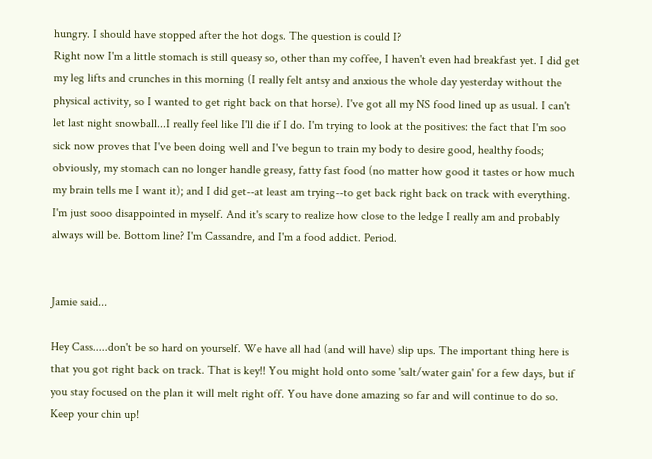hungry. I should have stopped after the hot dogs. The question is could I?
Right now I'm a little stomach is still queasy so, other than my coffee, I haven't even had breakfast yet. I did get my leg lifts and crunches in this morning (I really felt antsy and anxious the whole day yesterday without the physical activity, so I wanted to get right back on that horse). I've got all my NS food lined up as usual. I can't let last night snowball...I really feel like I'll die if I do. I'm trying to look at the positives: the fact that I'm soo sick now proves that I've been doing well and I've begun to train my body to desire good, healthy foods; obviously, my stomach can no longer handle greasy, fatty fast food (no matter how good it tastes or how much my brain tells me I want it); and I did get--at least am trying--to get back right back on track with everything. I'm just sooo disappointed in myself. And it's scary to realize how close to the ledge I really am and probably always will be. Bottom line? I'm Cassandre, and I'm a food addict. Period.


Jamie said...

Hey Cass.....don't be so hard on yourself. We have all had (and will have) slip ups. The important thing here is that you got right back on track. That is key!! You might hold onto some 'salt/water gain' for a few days, but if you stay focused on the plan it will melt right off. You have done amazing so far and will continue to do so. Keep your chin up!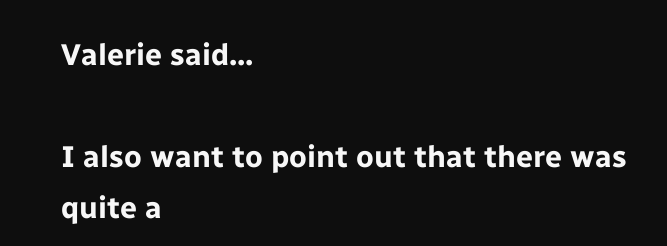Valerie said...

I also want to point out that there was quite a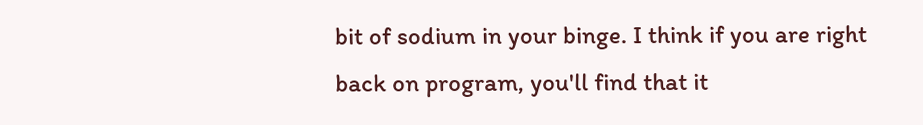bit of sodium in your binge. I think if you are right back on program, you'll find that it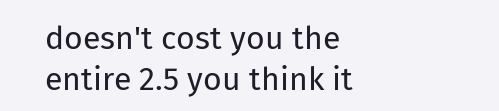doesn't cost you the entire 2.5 you think it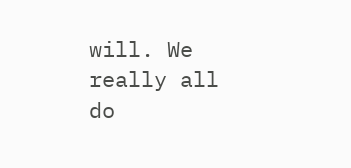will. We really all do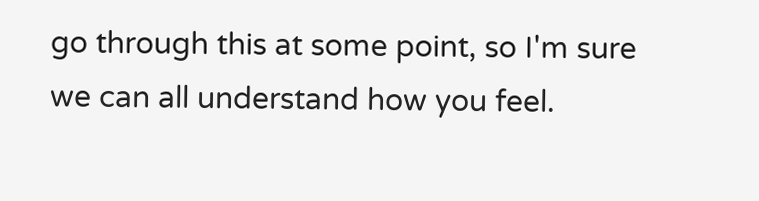go through this at some point, so I'm sure we can all understand how you feel.